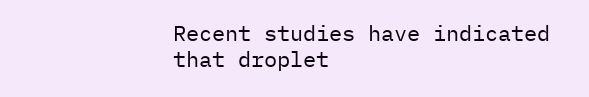Recent studies have indicated that droplet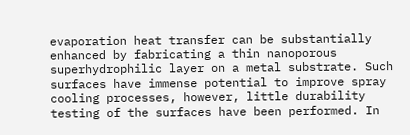evaporation heat transfer can be substantially enhanced by fabricating a thin nanoporous superhydrophilic layer on a metal substrate. Such surfaces have immense potential to improve spray cooling processes, however, little durability testing of the surfaces have been performed. In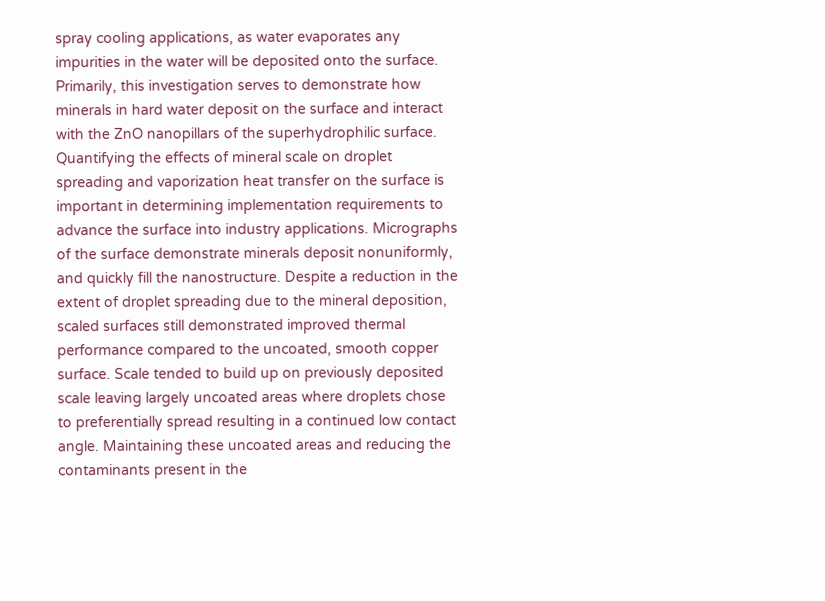spray cooling applications, as water evaporates any impurities in the water will be deposited onto the surface. Primarily, this investigation serves to demonstrate how minerals in hard water deposit on the surface and interact with the ZnO nanopillars of the superhydrophilic surface. Quantifying the effects of mineral scale on droplet spreading and vaporization heat transfer on the surface is important in determining implementation requirements to advance the surface into industry applications. Micrographs of the surface demonstrate minerals deposit nonuniformly, and quickly fill the nanostructure. Despite a reduction in the extent of droplet spreading due to the mineral deposition, scaled surfaces still demonstrated improved thermal performance compared to the uncoated, smooth copper surface. Scale tended to build up on previously deposited scale leaving largely uncoated areas where droplets chose to preferentially spread resulting in a continued low contact angle. Maintaining these uncoated areas and reducing the contaminants present in the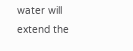water will extend the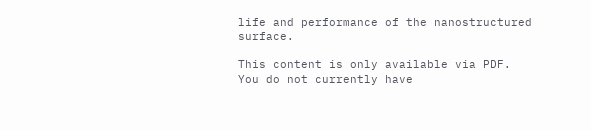life and performance of the nanostructured surface.

This content is only available via PDF.
You do not currently have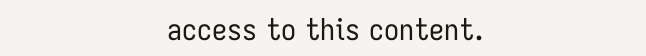access to this content.